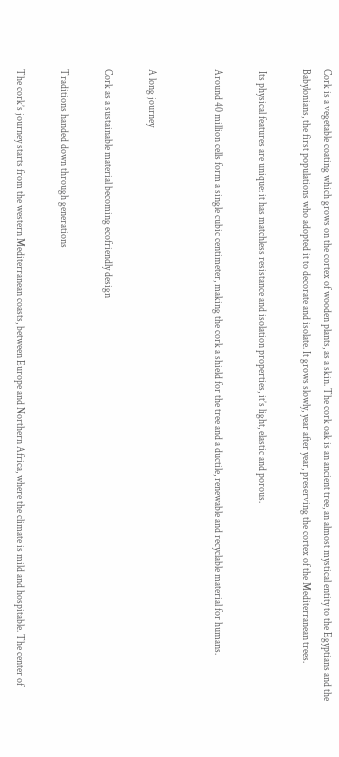Cork is a vegetable coating which grows on the cortex of wooden plants, as a skin. The cork oak is an ancient tree, an almost mystical entity to the Egyptians and the Babylonians, the first populations who adopted it to decorate and isolate. It grows slowly, year after year, preserving the cortex of the Mediterranean trees.

 Its physical features are unique: it has matchless resistance and isolation properties, it’s light, elastic and porous.

Around 40 million cells form a single cubic centimeter, making the cork a shield for the tree and a ductile, renewable and recyclable material for humans.


A long journey

Cork as a sustainable material becoming ecofriendly design

Traditions handed down through generations

The cork’s journey starts from the western Mediterranean coasts, between Europe and Northern Africa, where the climate is mild and hospitable. The center of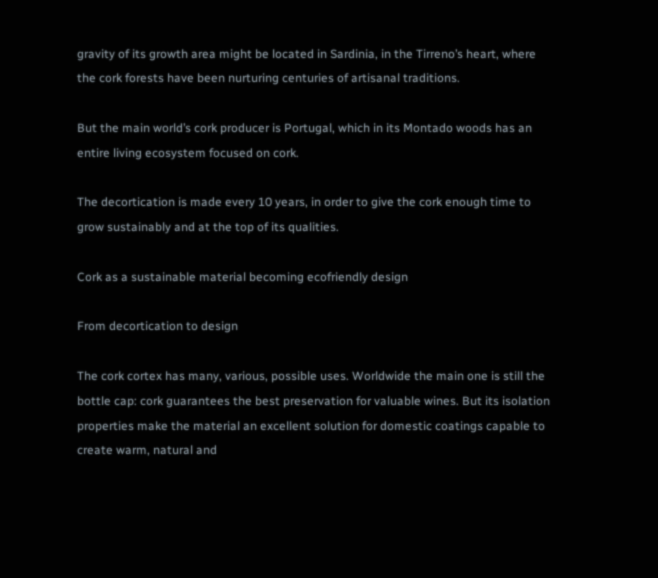gravity of its growth area might be located in Sardinia, in the Tirreno’s heart, where the cork forests have been nurturing centuries of artisanal traditions.

But the main world’s cork producer is Portugal, which in its Montado woods has an entire living ecosystem focused on cork.

The decortication is made every 10 years, in order to give the cork enough time to grow sustainably and at the top of its qualities.

Cork as a sustainable material becoming ecofriendly design

From decortication to design

The cork cortex has many, various, possible uses. Worldwide the main one is still the bottle cap: cork guarantees the best preservation for valuable wines. But its isolation properties make the material an excellent solution for domestic coatings capable to create warm, natural and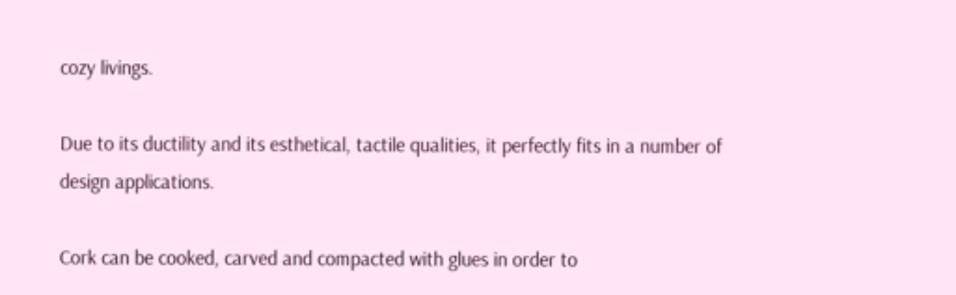cozy livings.

Due to its ductility and its esthetical, tactile qualities, it perfectly fits in a number of design applications.

Cork can be cooked, carved and compacted with glues in order to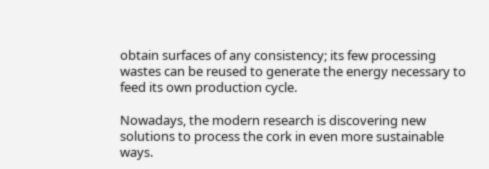obtain surfaces of any consistency; its few processing wastes can be reused to generate the energy necessary to feed its own production cycle.

Nowadays, the modern research is discovering new solutions to process the cork in even more sustainable ways.